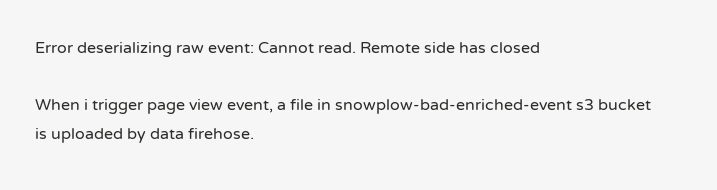Error deserializing raw event: Cannot read. Remote side has closed

When i trigger page view event, a file in snowplow-bad-enriched-event s3 bucket is uploaded by data firehose.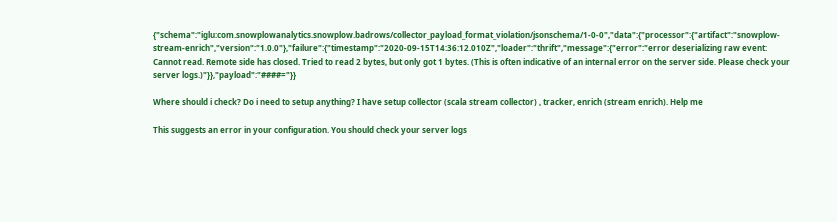{"schema":"iglu:com.snowplowanalytics.snowplow.badrows/collector_payload_format_violation/jsonschema/1-0-0","data":{"processor":{"artifact":"snowplow-stream-enrich","version":"1.0.0"},"failure":{"timestamp":"2020-09-15T14:36:12.010Z","loader":"thrift","message":{"error":"error deserializing raw event: Cannot read. Remote side has closed. Tried to read 2 bytes, but only got 1 bytes. (This is often indicative of an internal error on the server side. Please check your server logs.)"}},"payload":"####="}}

Where should i check? Do i need to setup anything? I have setup collector (scala stream collector) , tracker, enrich (stream enrich). Help me

This suggests an error in your configuration. You should check your server logs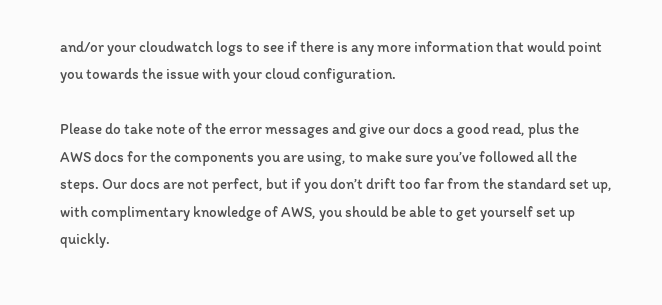and/or your cloudwatch logs to see if there is any more information that would point you towards the issue with your cloud configuration.

Please do take note of the error messages and give our docs a good read, plus the AWS docs for the components you are using, to make sure you’ve followed all the steps. Our docs are not perfect, but if you don’t drift too far from the standard set up, with complimentary knowledge of AWS, you should be able to get yourself set up quickly.